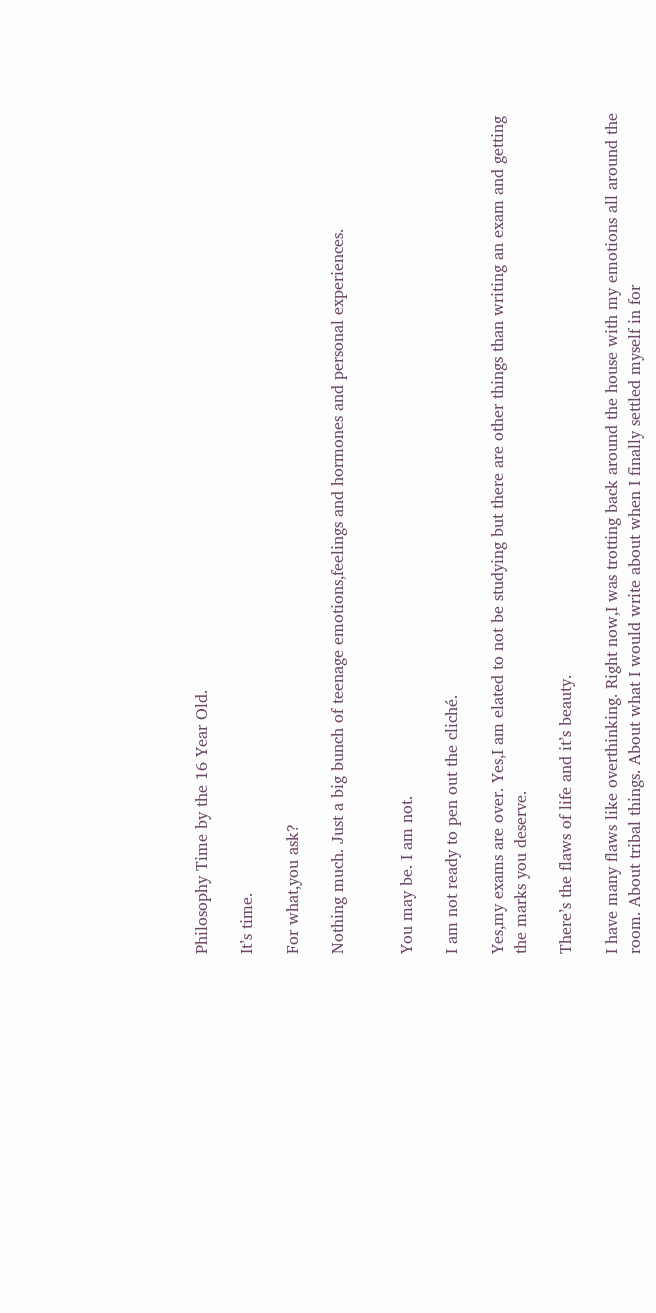Philosophy Time by the 16 Year Old.

It’s time.

For what,you ask?

Nothing much. Just a big bunch of teenage emotions,feelings and hormones and personal experiences.


You may be. I am not.

I am not ready to pen out the cliché.

Yes,my exams are over. Yes,I am elated to not be studying but there are other things than writing an exam and getting the marks you deserve.

There’s the flaws of life and it’s beauty.

I have many flaws like overthinking. Right now,I was trotting back around the house with my emotions all around the room. About tribal things. About what I would write about when I finally settled myself in for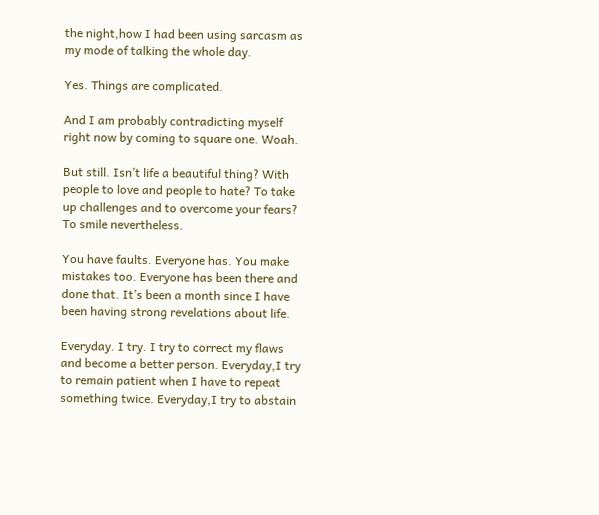the night,how I had been using sarcasm as my mode of talking the whole day.

Yes. Things are complicated.

And I am probably contradicting myself right now by coming to square one. Woah.

But still. Isn’t life a beautiful thing? With people to love and people to hate? To take up challenges and to overcome your fears? To smile nevertheless.

You have faults. Everyone has. You make mistakes too. Everyone has been there and done that. It’s been a month since I have been having strong revelations about life.

Everyday. I try. I try to correct my flaws and become a better person. Everyday,I try to remain patient when I have to repeat something twice. Everyday,I try to abstain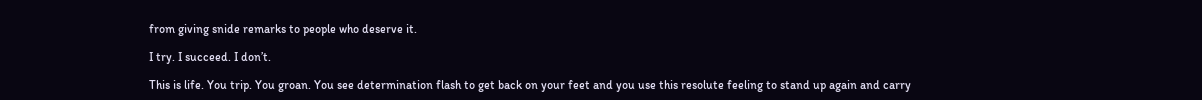from giving snide remarks to people who deserve it.

I try. I succeed. I don’t.

This is life. You trip. You groan. You see determination flash to get back on your feet and you use this resolute feeling to stand up again and carry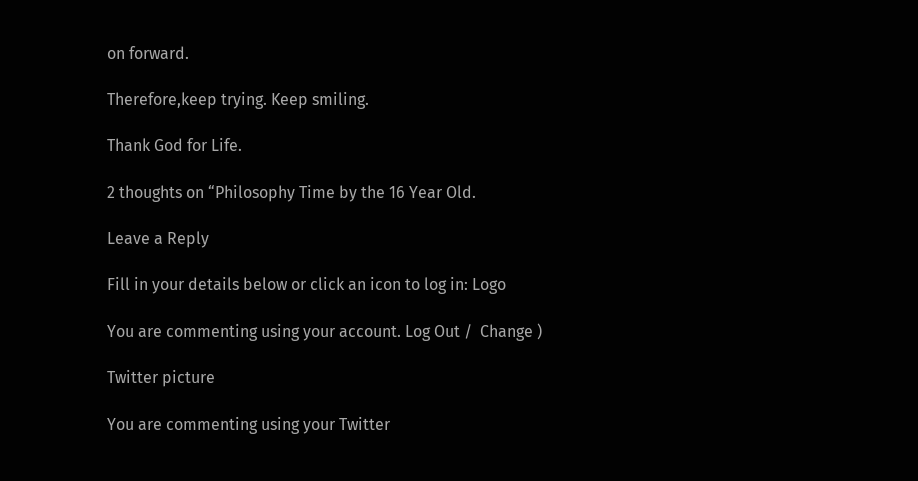on forward.

Therefore,keep trying. Keep smiling.

Thank God for Life.

2 thoughts on “Philosophy Time by the 16 Year Old.

Leave a Reply

Fill in your details below or click an icon to log in: Logo

You are commenting using your account. Log Out /  Change )

Twitter picture

You are commenting using your Twitter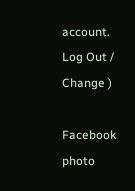account. Log Out /  Change )

Facebook photo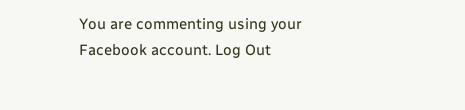You are commenting using your Facebook account. Log Out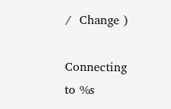/  Change )

Connecting to %s